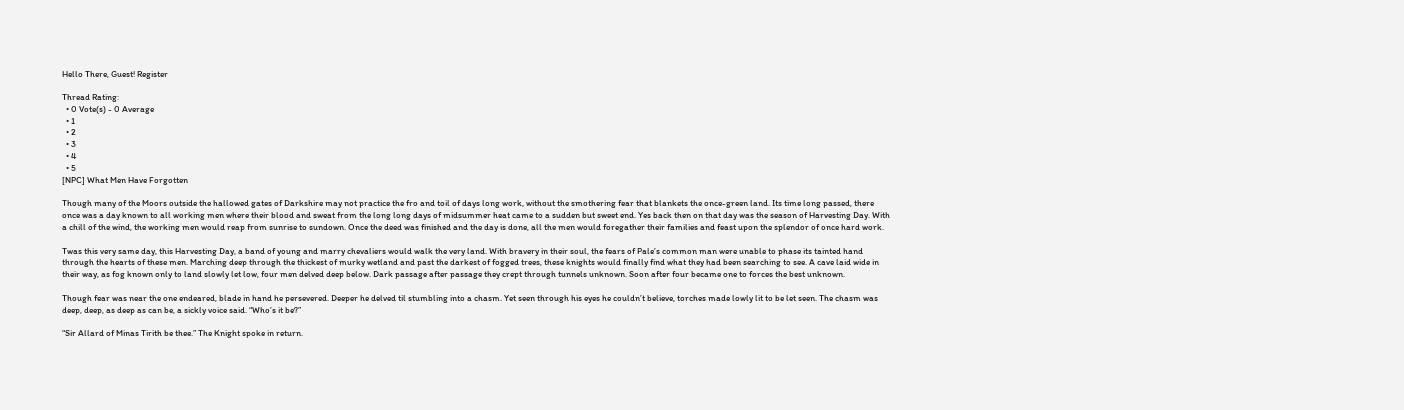Hello There, Guest! Register

Thread Rating:
  • 0 Vote(s) - 0 Average
  • 1
  • 2
  • 3
  • 4
  • 5
[NPC] What Men Have Forgotten

Though many of the Moors outside the hallowed gates of Darkshire may not practice the fro and toil of days long work, without the smothering fear that blankets the once-green land. Its time long passed, there once was a day known to all working men where their blood and sweat from the long long days of midsummer heat came to a sudden but sweet end. Yes back then on that day was the season of Harvesting Day. With a chill of the wind, the working men would reap from sunrise to sundown. Once the deed was finished and the day is done, all the men would foregather their families and feast upon the splendor of once hard work.

Twas this very same day, this Harvesting Day, a band of young and marry chevaliers would walk the very land. With bravery in their soul, the fears of Pale’s common man were unable to phase its tainted hand through the hearts of these men. Marching deep through the thickest of murky wetland and past the darkest of fogged trees, these knights would finally find what they had been searching to see. A cave laid wide in their way, as fog known only to land slowly let low, four men delved deep below. Dark passage after passage they crept through tunnels unknown. Soon after four became one to forces the best unknown.

Though fear was near the one endeared, blade in hand he persevered. Deeper he delved til stumbling into a chasm. Yet seen through his eyes he couldn’t believe, torches made lowly lit to be let seen. The chasm was deep, deep, as deep as can be, a sickly voice said. “Who’s it be?”

“Sir Allard of Minas Tirith be thee.” The Knight spoke in return.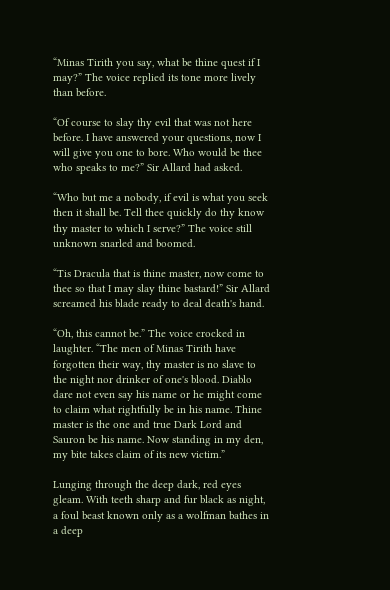“Minas Tirith you say, what be thine quest if I may?” The voice replied its tone more lively than before.

“Of course to slay thy evil that was not here before. I have answered your questions, now I will give you one to bore. Who would be thee who speaks to me?” Sir Allard had asked.

“Who but me a nobody, if evil is what you seek then it shall be. Tell thee quickly do thy know thy master to which I serve?” The voice still unknown snarled and boomed.

“Tis Dracula that is thine master, now come to thee so that I may slay thine bastard!” Sir Allard screamed his blade ready to deal death's hand.

“Oh, this cannot be.” The voice crocked in laughter. “The men of Minas Tirith have forgotten their way, thy master is no slave to the night nor drinker of one's blood. Diablo dare not even say his name or he might come to claim what rightfully be in his name. Thine master is the one and true Dark Lord and Sauron be his name. Now standing in my den, my bite takes claim of its new victim.”

Lunging through the deep dark, red eyes gleam. With teeth sharp and fur black as night, a foul beast known only as a wolfman bathes in a deep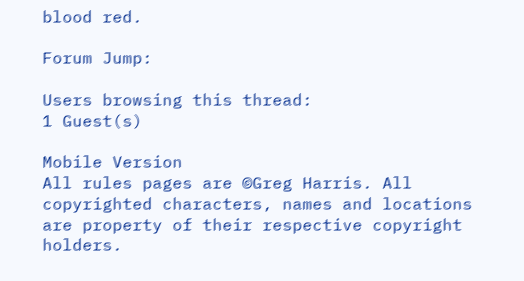blood red.

Forum Jump:

Users browsing this thread:
1 Guest(s)

Mobile Version
All rules pages are ©Greg Harris. All copyrighted characters, names and locations are property of their respective copyright holders.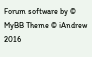Forum software by © MyBB Theme © iAndrew 2016